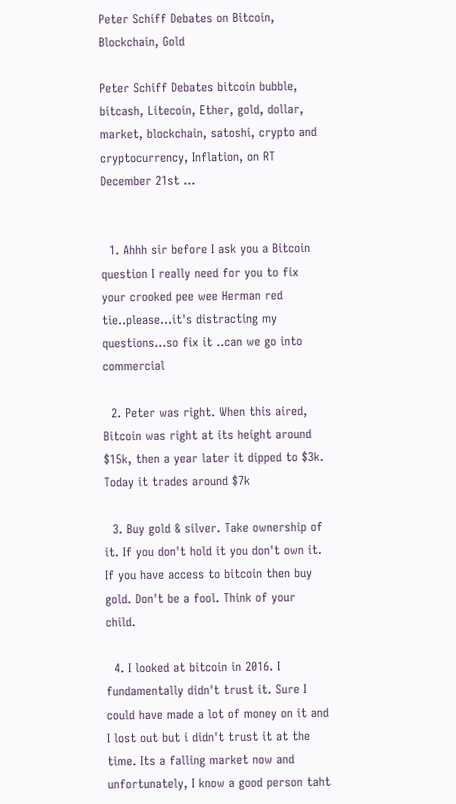Peter Schiff Debates on Bitcoin, Blockchain, Gold

Peter Schiff Debates bitcoin bubble, bitcash, Litecoin, Ether, gold, dollar, market, blockchain, satoshi, crypto and cryptocurrency, Inflation, on RT December 21st …


  1. Ahhh sir before I ask you a Bitcoin question I really need for you to fix your crooked pee wee Herman red tie..please…it's distracting my questions…so fix it ..can we go into commercial

  2. Peter was right. When this aired, Bitcoin was right at its height around $15k, then a year later it dipped to $3k. Today it trades around $7k

  3. Buy gold & silver. Take ownership of it. If you don't hold it you don't own it. If you have access to bitcoin then buy gold. Don't be a fool. Think of your child.

  4. I looked at bitcoin in 2016. I fundamentally didn't trust it. Sure I could have made a lot of money on it and I lost out but i didn't trust it at the time. Its a falling market now and unfortunately, I know a good person taht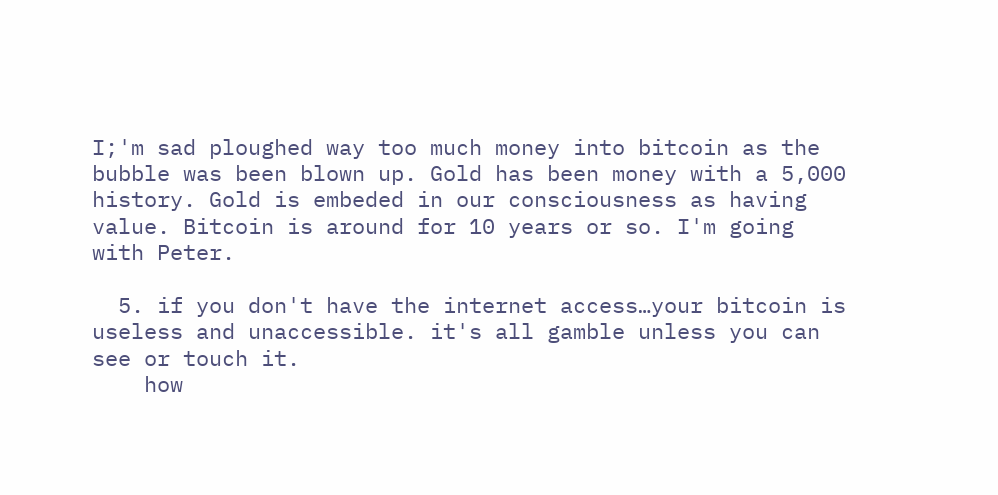I;'m sad ploughed way too much money into bitcoin as the bubble was been blown up. Gold has been money with a 5,000 history. Gold is embeded in our consciousness as having value. Bitcoin is around for 10 years or so. I'm going with Peter.

  5. if you don't have the internet access…your bitcoin is useless and unaccessible. it's all gamble unless you can see or touch it.
    how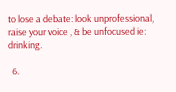to lose a debate: look unprofessional, raise your voice , & be unfocused ie: drinking.

  6.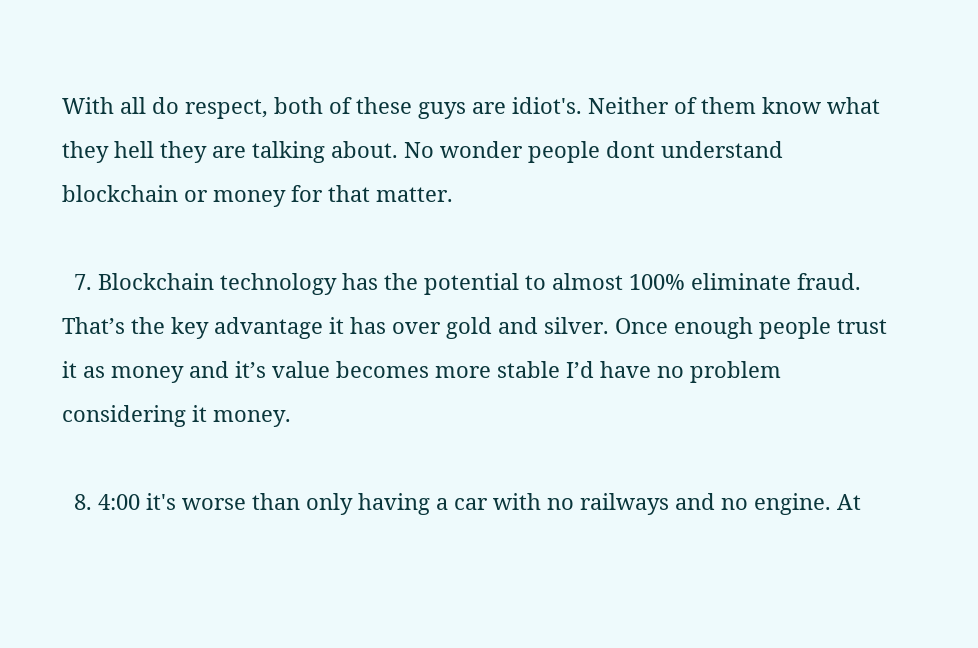With all do respect, both of these guys are idiot's. Neither of them know what they hell they are talking about. No wonder people dont understand blockchain or money for that matter.

  7. Blockchain technology has the potential to almost 100% eliminate fraud. That’s the key advantage it has over gold and silver. Once enough people trust it as money and it’s value becomes more stable I’d have no problem considering it money.

  8. 4:00 it's worse than only having a car with no railways and no engine. At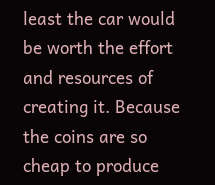least the car would be worth the effort and resources of creating it. Because the coins are so cheap to produce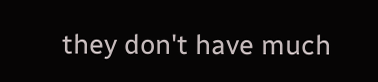they don't have much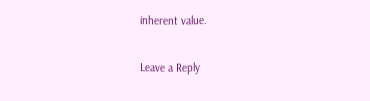inherent value.

Leave a Reply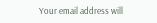Your email address will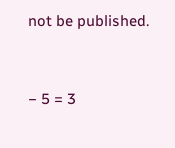not be published.


− 5 = 3